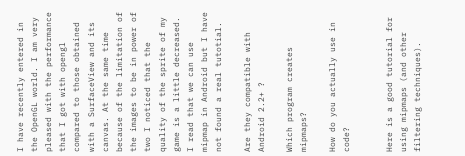I have recently entered in the OpenGL world. I am very pleased with the performance that I got with opengl compared to those obtained with a SurfaceView and its canvas. At the same time because of the limitation of the images to be in power of two I noticed that the quality of the sprite of my game is a little decreased. I read that we can use mipmap in Android but I have not found a real tutotial.

Are they compatible with Android 2.2+ ?

Which program creates mipmaps?

How do you actually use in code?


Here is a good tutorial for using mipmaps (and other filtering techniques).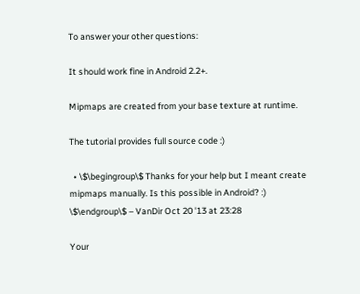To answer your other questions:

It should work fine in Android 2.2+.

Mipmaps are created from your base texture at runtime.

The tutorial provides full source code :)

  • \$\begingroup\$ Thanks for your help but I meant create mipmaps manually. Is this possible in Android? :) \$\endgroup\$ – VanDir Oct 20 '13 at 23:28

Your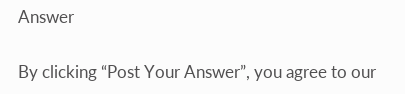Answer

By clicking “Post Your Answer”, you agree to our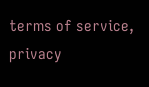terms of service, privacy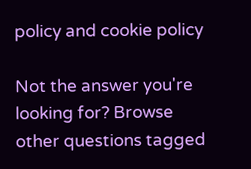policy and cookie policy

Not the answer you're looking for? Browse other questions tagged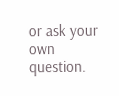or ask your own question.